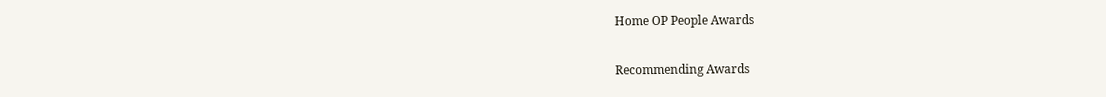Home OP People Awards

Recommending Awards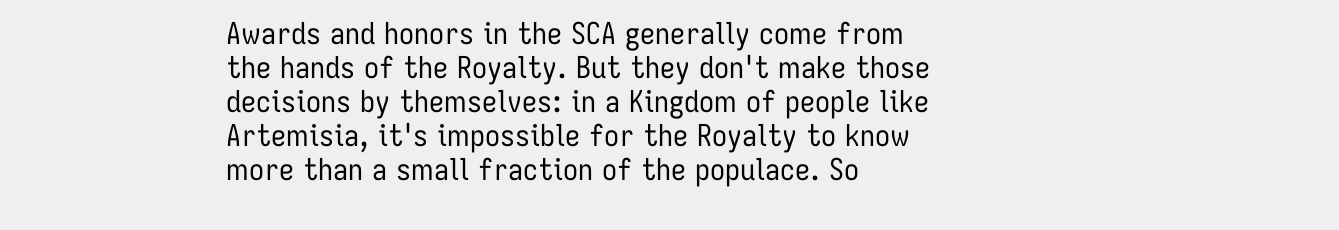Awards and honors in the SCA generally come from the hands of the Royalty. But they don't make those decisions by themselves: in a Kingdom of people like Artemisia, it's impossible for the Royalty to know more than a small fraction of the populace. So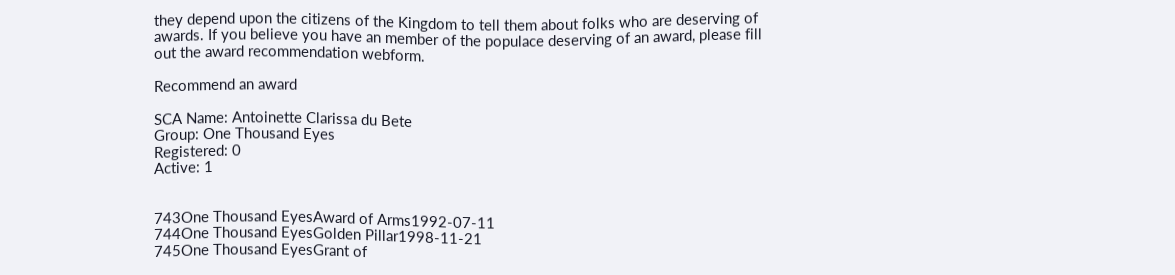they depend upon the citizens of the Kingdom to tell them about folks who are deserving of awards. If you believe you have an member of the populace deserving of an award, please fill out the award recommendation webform.

Recommend an award

SCA Name: Antoinette Clarissa du Bete
Group: One Thousand Eyes
Registered: 0
Active: 1


743One Thousand EyesAward of Arms1992-07-11
744One Thousand EyesGolden Pillar1998-11-21
745One Thousand EyesGrant of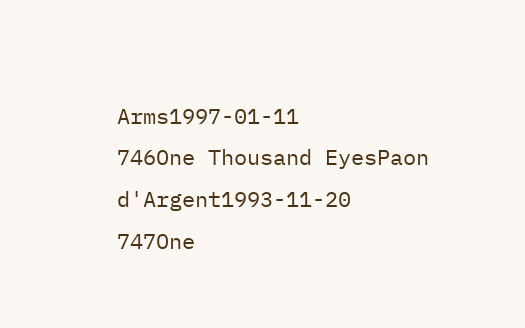Arms1997-01-11
746One Thousand EyesPaon d'Argent1993-11-20
747One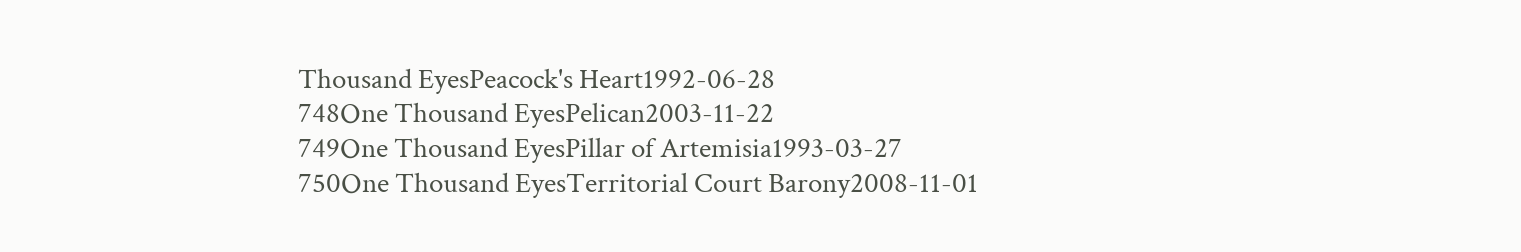Thousand EyesPeacock's Heart1992-06-28
748One Thousand EyesPelican2003-11-22
749One Thousand EyesPillar of Artemisia1993-03-27
750One Thousand EyesTerritorial Court Barony2008-11-01